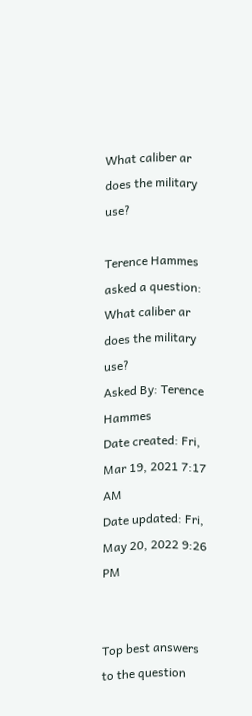What caliber ar does the military use?

Terence Hammes asked a question: What caliber ar does the military use?
Asked By: Terence Hammes
Date created: Fri, Mar 19, 2021 7:17 AM
Date updated: Fri, May 20, 2022 9:26 PM


Top best answers to the question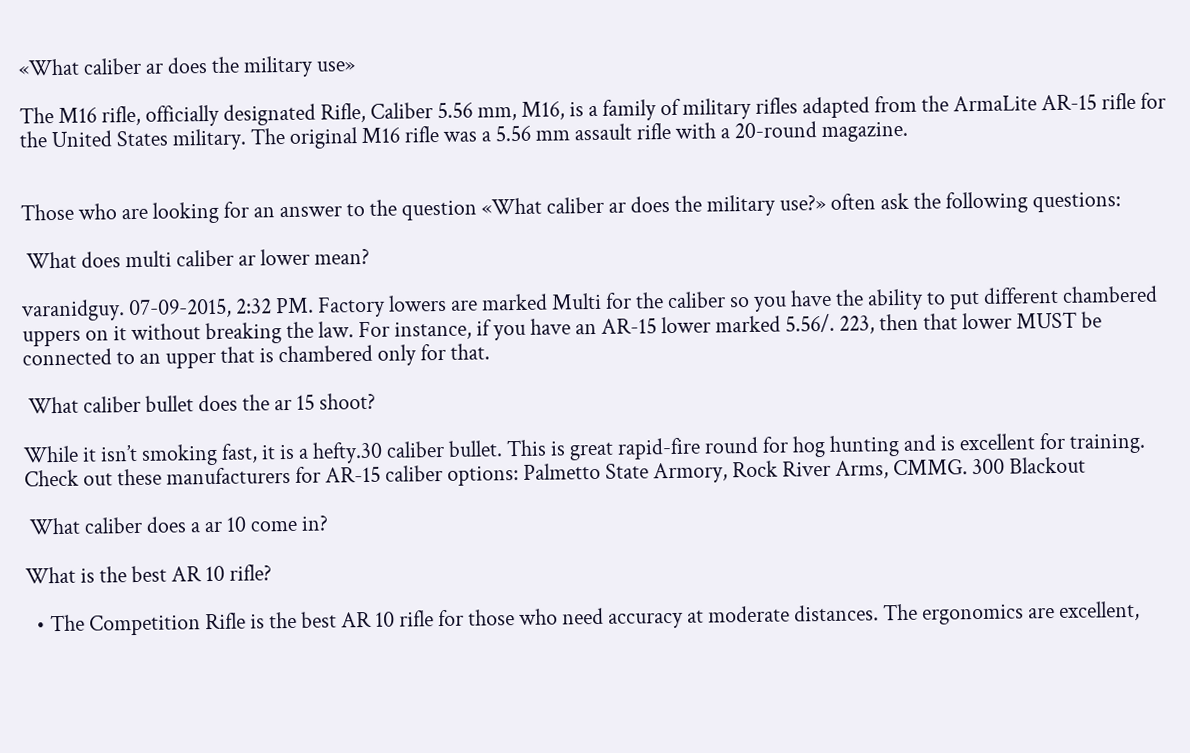«What caliber ar does the military use»

The M16 rifle, officially designated Rifle, Caliber 5.56 mm, M16, is a family of military rifles adapted from the ArmaLite AR-15 rifle for the United States military. The original M16 rifle was a 5.56 mm assault rifle with a 20-round magazine.


Those who are looking for an answer to the question «What caliber ar does the military use?» often ask the following questions:

 What does multi caliber ar lower mean?

varanidguy. 07-09-2015, 2:32 PM. Factory lowers are marked Multi for the caliber so you have the ability to put different chambered uppers on it without breaking the law. For instance, if you have an AR-15 lower marked 5.56/. 223, then that lower MUST be connected to an upper that is chambered only for that.

 What caliber bullet does the ar 15 shoot?

While it isn’t smoking fast, it is a hefty.30 caliber bullet. This is great rapid-fire round for hog hunting and is excellent for training. Check out these manufacturers for AR-15 caliber options: Palmetto State Armory, Rock River Arms, CMMG. 300 Blackout

 What caliber does a ar 10 come in?

What is the best AR 10 rifle?

  • The Competition Rifle is the best AR 10 rifle for those who need accuracy at moderate distances. The ergonomics are excellent,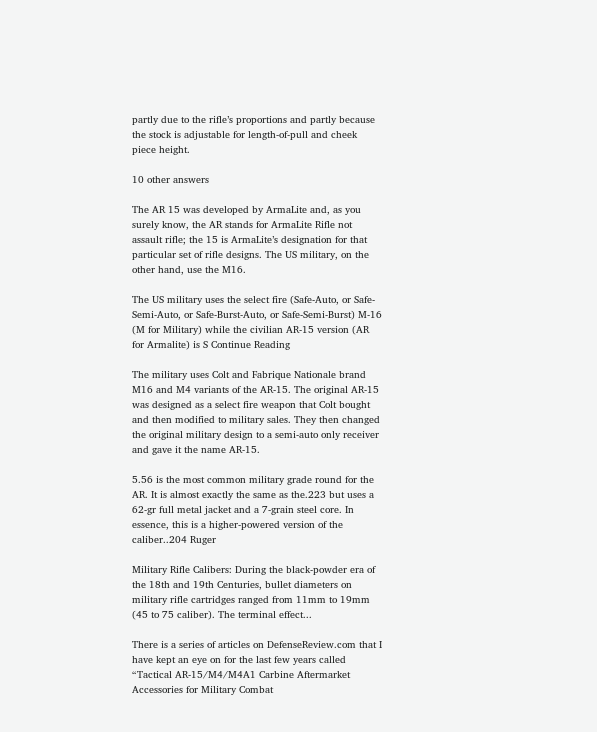partly due to the rifle’s proportions and partly because the stock is adjustable for length-of-pull and cheek piece height.

10 other answers

The AR 15 was developed by ArmaLite and, as you surely know, the AR stands for ArmaLite Rifle not assault rifle; the 15 is ArmaLite’s designation for that particular set of rifle designs. The US military, on the other hand, use the M16.

The US military uses the select fire (Safe-Auto, or Safe-Semi-Auto, or Safe-Burst-Auto, or Safe-Semi-Burst) M-16 (M for Military) while the civilian AR-15 version (AR for Armalite) is S Continue Reading

The military uses Colt and Fabrique Nationale brand M16 and M4 variants of the AR-15. The original AR-15 was designed as a select fire weapon that Colt bought and then modified to military sales. They then changed the original military design to a semi-auto only receiver and gave it the name AR-15.

5.56 is the most common military grade round for the AR. It is almost exactly the same as the.223 but uses a 62-gr full metal jacket and a 7-grain steel core. In essence, this is a higher-powered version of the caliber..204 Ruger

Military Rifle Calibers: During the black-powder era of the 18th and 19th Centuries, bullet diameters on military rifle cartridges ranged from 11mm to 19mm (45 to 75 caliber). The terminal effect...

There is a series of articles on DefenseReview.com that I have kept an eye on for the last few years called “Tactical AR-15/M4/M4A1 Carbine Aftermarket Accessories for Military Combat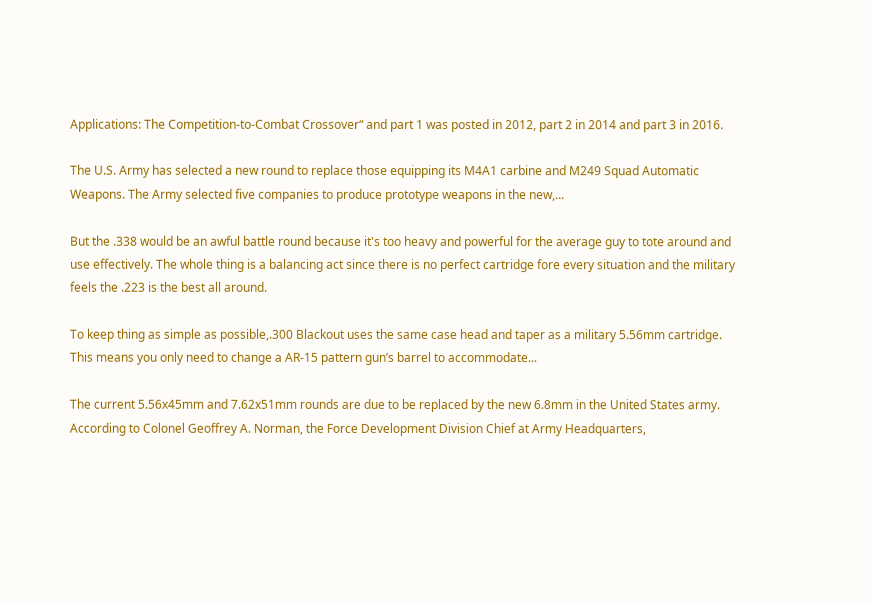Applications: The Competition-to-Combat Crossover“ and part 1 was posted in 2012, part 2 in 2014 and part 3 in 2016.

The U.S. Army has selected a new round to replace those equipping its M4A1 carbine and M249 Squad Automatic Weapons. The Army selected five companies to produce prototype weapons in the new,...

But the .338 would be an awful battle round because it's too heavy and powerful for the average guy to tote around and use effectively. The whole thing is a balancing act since there is no perfect cartridge fore every situation and the military feels the .223 is the best all around.

To keep thing as simple as possible,.300 Blackout uses the same case head and taper as a military 5.56mm cartridge. This means you only need to change a AR-15 pattern gun’s barrel to accommodate...

The current 5.56x45mm and 7.62x51mm rounds are due to be replaced by the new 6.8mm in the United States army. According to Colonel Geoffrey A. Norman, the Force Development Division Chief at Army Headquarters,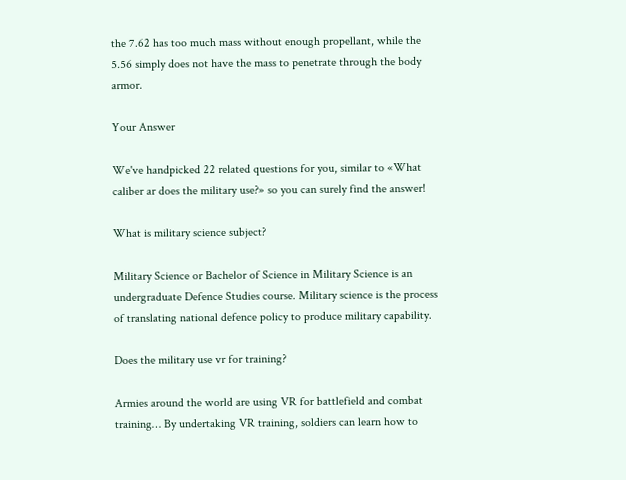the 7.62 has too much mass without enough propellant, while the 5.56 simply does not have the mass to penetrate through the body armor.

Your Answer

We've handpicked 22 related questions for you, similar to «What caliber ar does the military use?» so you can surely find the answer!

What is military science subject?

Military Science or Bachelor of Science in Military Science is an undergraduate Defence Studies course. Military science is the process of translating national defence policy to produce military capability.

Does the military use vr for training?

Armies around the world are using VR for battlefield and combat training… By undertaking VR training, soldiers can learn how to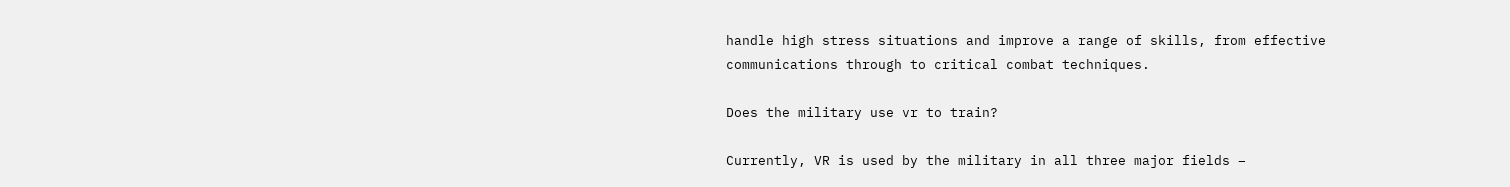handle high stress situations and improve a range of skills, from effective communications through to critical combat techniques.

Does the military use vr to train?

Currently, VR is used by the military in all three major fields –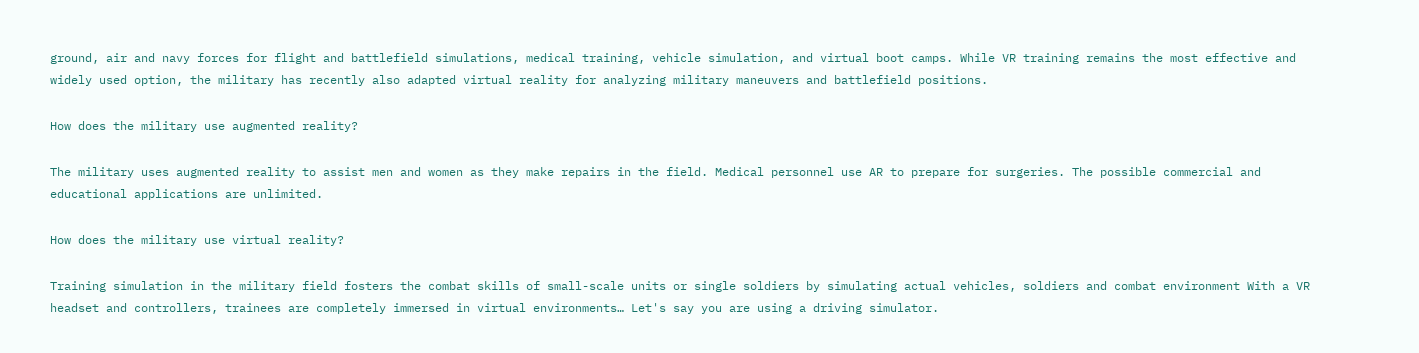ground, air and navy forces for flight and battlefield simulations, medical training, vehicle simulation, and virtual boot camps. While VR training remains the most effective and widely used option, the military has recently also adapted virtual reality for analyzing military maneuvers and battlefield positions.

How does the military use augmented reality?

The military uses augmented reality to assist men and women as they make repairs in the field. Medical personnel use AR to prepare for surgeries. The possible commercial and educational applications are unlimited.

How does the military use virtual reality?

Training simulation in the military field fosters the combat skills of small-scale units or single soldiers by simulating actual vehicles, soldiers and combat environment With a VR headset and controllers, trainees are completely immersed in virtual environments… Let's say you are using a driving simulator.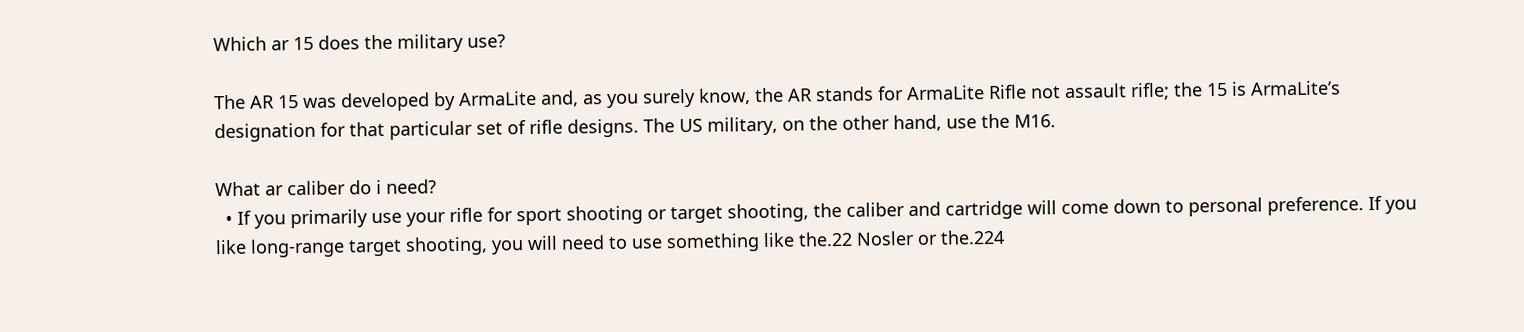Which ar 15 does the military use?

The AR 15 was developed by ArmaLite and, as you surely know, the AR stands for ArmaLite Rifle not assault rifle; the 15 is ArmaLite’s designation for that particular set of rifle designs. The US military, on the other hand, use the M16.

What ar caliber do i need?
  • If you primarily use your rifle for sport shooting or target shooting, the caliber and cartridge will come down to personal preference. If you like long-range target shooting, you will need to use something like the.22 Nosler or the.224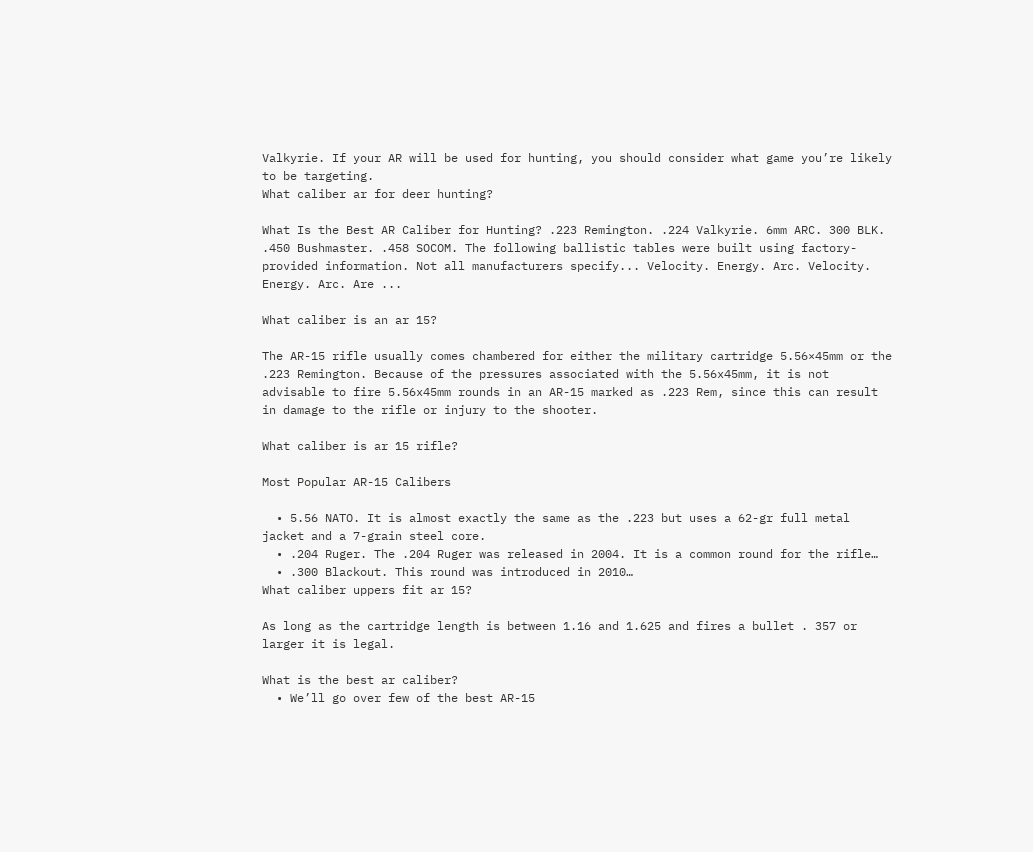Valkyrie. If your AR will be used for hunting, you should consider what game you’re likely to be targeting.
What caliber ar for deer hunting?

What Is the Best AR Caliber for Hunting? .223 Remington. .224 Valkyrie. 6mm ARC. 300 BLK. .450 Bushmaster. .458 SOCOM. The following ballistic tables were built using factory-provided information. Not all manufacturers specify... Velocity. Energy. Arc. Velocity. Energy. Arc. Are ...

What caliber is an ar 15?

The AR-15 rifle usually comes chambered for either the military cartridge 5.56×45mm or the .223 Remington. Because of the pressures associated with the 5.56x45mm, it is not advisable to fire 5.56x45mm rounds in an AR-15 marked as .223 Rem, since this can result in damage to the rifle or injury to the shooter.

What caliber is ar 15 rifle?

Most Popular AR-15 Calibers

  • 5.56 NATO. It is almost exactly the same as the .223 but uses a 62-gr full metal jacket and a 7-grain steel core.
  • .204 Ruger. The .204 Ruger was released in 2004. It is a common round for the rifle…
  • .300 Blackout. This round was introduced in 2010…
What caliber uppers fit ar 15?

As long as the cartridge length is between 1.16 and 1.625 and fires a bullet . 357 or larger it is legal.

What is the best ar caliber?
  • We’ll go over few of the best AR-15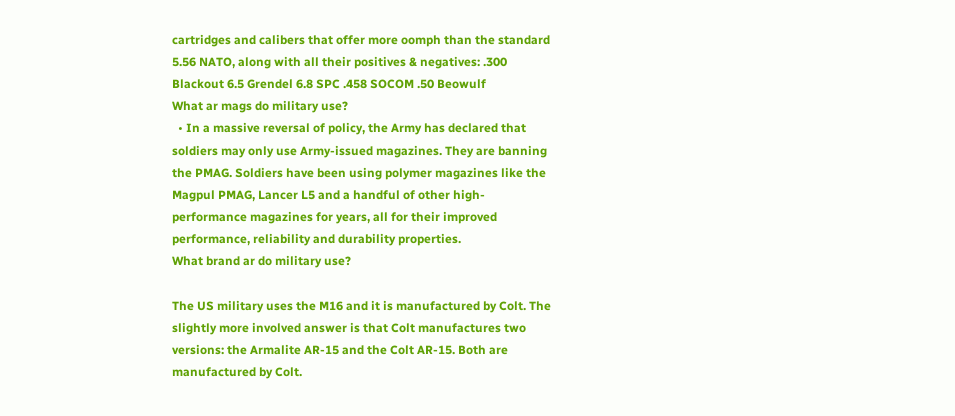cartridges and calibers that offer more oomph than the standard 5.56 NATO, along with all their positives & negatives: .300 Blackout 6.5 Grendel 6.8 SPC .458 SOCOM .50 Beowulf
What ar mags do military use?
  • In a massive reversal of policy, the Army has declared that soldiers may only use Army-issued magazines. They are banning the PMAG. Soldiers have been using polymer magazines like the Magpul PMAG, Lancer L5 and a handful of other high-performance magazines for years, all for their improved performance, reliability and durability properties.
What brand ar do military use?

The US military uses the M16 and it is manufactured by Colt. The slightly more involved answer is that Colt manufactures two versions: the Armalite AR-15 and the Colt AR-15. Both are manufactured by Colt.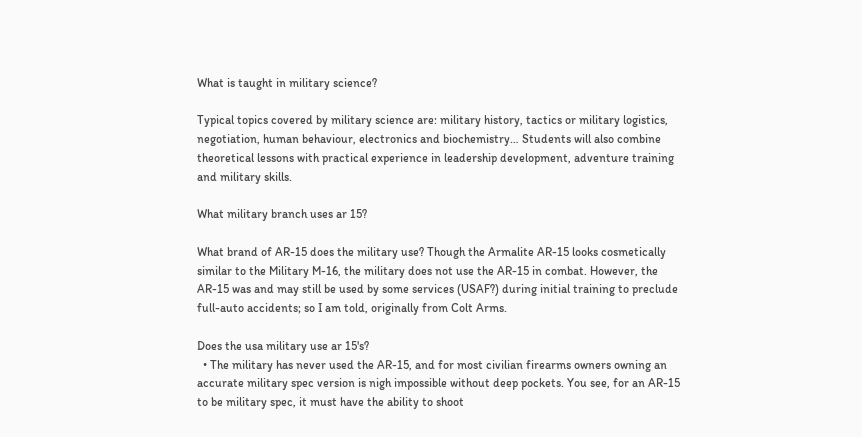What is taught in military science?

Typical topics covered by military science are: military history, tactics or military logistics, negotiation, human behaviour, electronics and biochemistry… Students will also combine theoretical lessons with practical experience in leadership development, adventure training and military skills.

What military branch uses ar 15?

What brand of AR-15 does the military use? Though the Armalite AR-15 looks cosmetically similar to the Military M-16, the military does not use the AR-15 in combat. However, the AR-15 was and may still be used by some services (USAF?) during initial training to preclude full-auto accidents; so I am told, originally from Colt Arms.

Does the usa military use ar 15's?
  • The military has never used the AR-15, and for most civilian firearms owners owning an accurate military spec version is nigh impossible without deep pockets. You see, for an AR-15 to be military spec, it must have the ability to shoot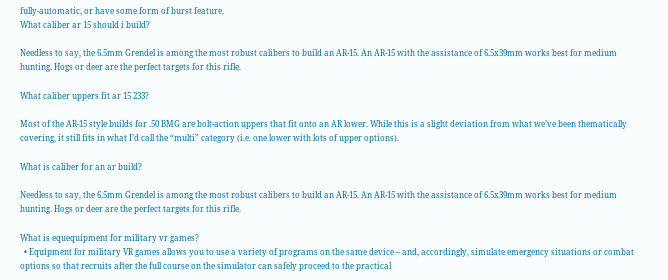fully-automatic, or have some form of burst feature.
What caliber ar 15 should i build?

Needless to say, the 6.5mm Grendel is among the most robust calibers to build an AR-15. An AR-15 with the assistance of 6.5x39mm works best for medium hunting. Hogs or deer are the perfect targets for this rifle.

What caliber uppers fit ar 15 233?

Most of the AR-15 style builds for .50 BMG are bolt-action uppers that fit onto an AR lower. While this is a slight deviation from what we’ve been thematically covering, it still fits in what I’d call the “multi” category (i.e. one lower with lots of upper options).

What is caliber for an ar build?

Needless to say, the 6.5mm Grendel is among the most robust calibers to build an AR-15. An AR-15 with the assistance of 6.5x39mm works best for medium hunting. Hogs or deer are the perfect targets for this rifle.

What is equequipment for military vr games?
  • Equipment for military VR games allows you to use a variety of programs on the same device – and, accordingly, simulate emergency situations or combat options so that recruits after the full course on the simulator can safely proceed to the practical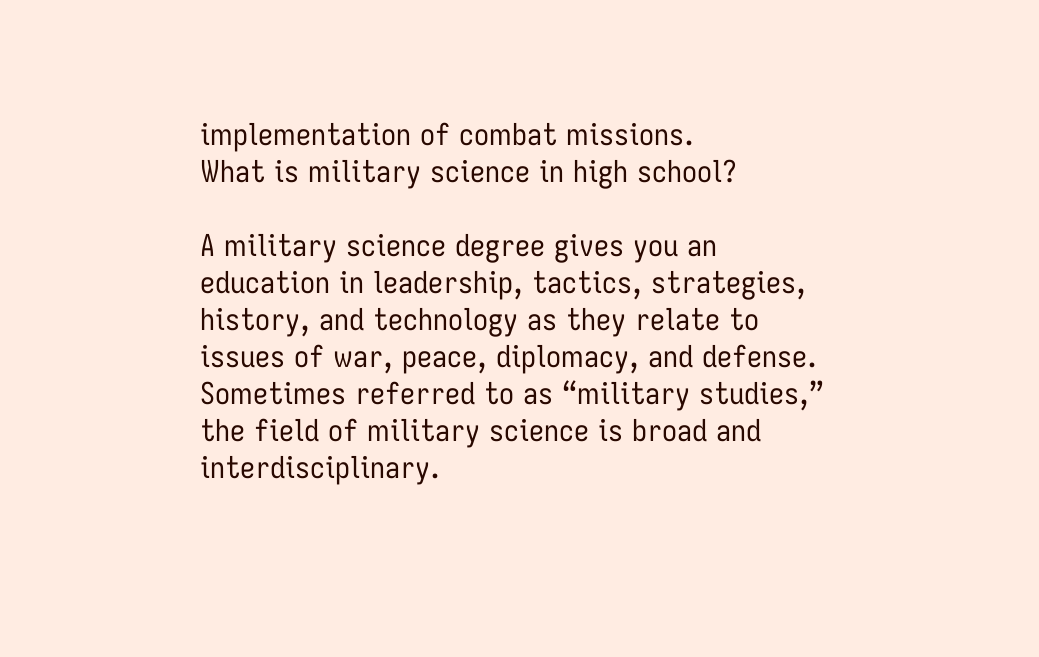implementation of combat missions.
What is military science in high school?

A military science degree gives you an education in leadership, tactics, strategies, history, and technology as they relate to issues of war, peace, diplomacy, and defense. Sometimes referred to as “military studies,” the field of military science is broad and interdisciplinary.